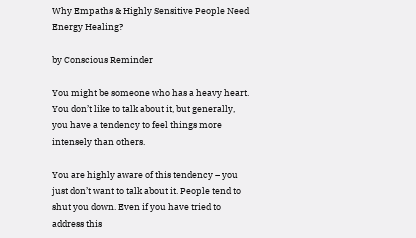Why Empaths & Highly Sensitive People Need Energy Healing?

by Conscious Reminder

You might be someone who has a heavy heart. You don’t like to talk about it, but generally, you have a tendency to feel things more intensely than others.

You are highly aware of this tendency – you just don’t want to talk about it. People tend to shut you down. Even if you have tried to address this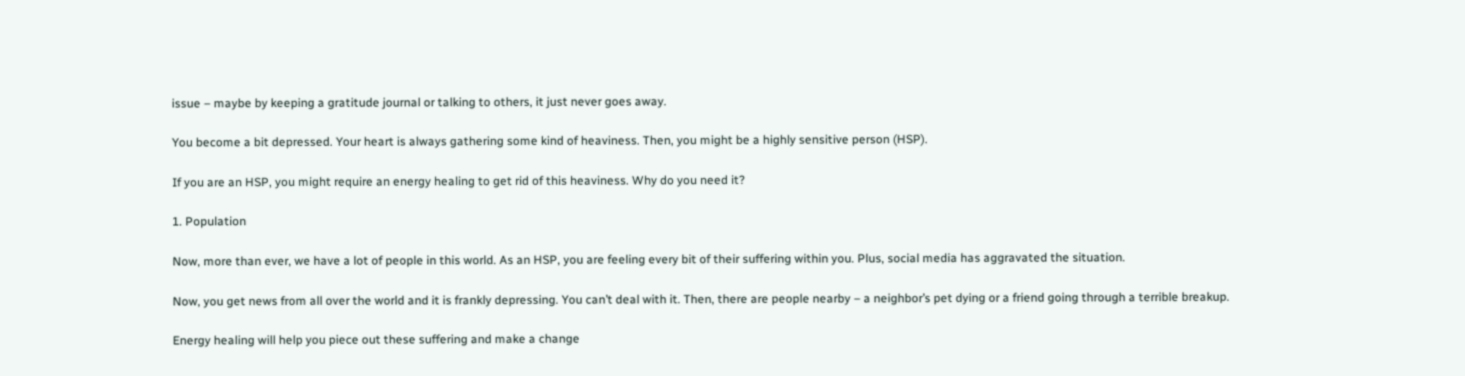issue – maybe by keeping a gratitude journal or talking to others, it just never goes away.

You become a bit depressed. Your heart is always gathering some kind of heaviness. Then, you might be a highly sensitive person (HSP).

If you are an HSP, you might require an energy healing to get rid of this heaviness. Why do you need it?

1. Population

Now, more than ever, we have a lot of people in this world. As an HSP, you are feeling every bit of their suffering within you. Plus, social media has aggravated the situation.

Now, you get news from all over the world and it is frankly depressing. You can’t deal with it. Then, there are people nearby – a neighbor’s pet dying or a friend going through a terrible breakup.

Energy healing will help you piece out these suffering and make a change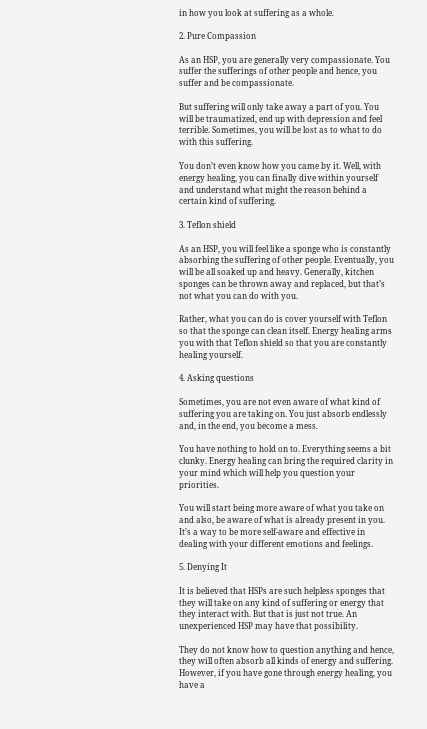in how you look at suffering as a whole.

2. Pure Compassion

As an HSP, you are generally very compassionate. You suffer the sufferings of other people and hence, you suffer and be compassionate.

But suffering will only take away a part of you. You will be traumatized, end up with depression and feel terrible. Sometimes, you will be lost as to what to do with this suffering.

You don’t even know how you came by it. Well, with energy healing, you can finally dive within yourself and understand what might the reason behind a certain kind of suffering.

3. Teflon shield

As an HSP, you will feel like a sponge who is constantly absorbing the suffering of other people. Eventually, you will be all soaked up and heavy. Generally, kitchen sponges can be thrown away and replaced, but that’s not what you can do with you.

Rather, what you can do is cover yourself with Teflon so that the sponge can clean itself. Energy healing arms you with that Teflon shield so that you are constantly healing yourself.

4. Asking questions

Sometimes, you are not even aware of what kind of suffering you are taking on. You just absorb endlessly and, in the end, you become a mess.

You have nothing to hold on to. Everything seems a bit clunky. Energy healing can bring the required clarity in your mind which will help you question your priorities.

You will start being more aware of what you take on and also, be aware of what is already present in you. It’s a way to be more self-aware and effective in dealing with your different emotions and feelings.

5. Denying It

It is believed that HSPs are such helpless sponges that they will take on any kind of suffering or energy that they interact with. But that is just not true. An unexperienced HSP may have that possibility.

They do not know how to question anything and hence, they will often absorb all kinds of energy and suffering. However, if you have gone through energy healing, you have a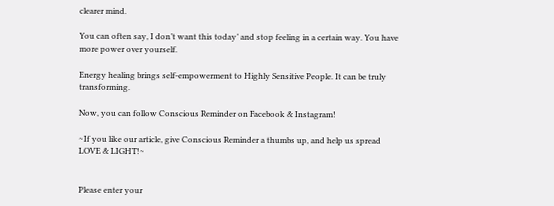clearer mind.

You can often say, I don’t want this today’ and stop feeling in a certain way. You have more power over yourself.

Energy healing brings self-empowerment to Highly Sensitive People. It can be truly transforming.

Now, you can follow Conscious Reminder on Facebook & Instagram!

∼If you like our article, give Conscious Reminder a thumbs up, and help us spread LOVE & LIGHT!∼


Please enter your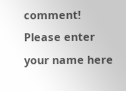comment!
Please enter your name here